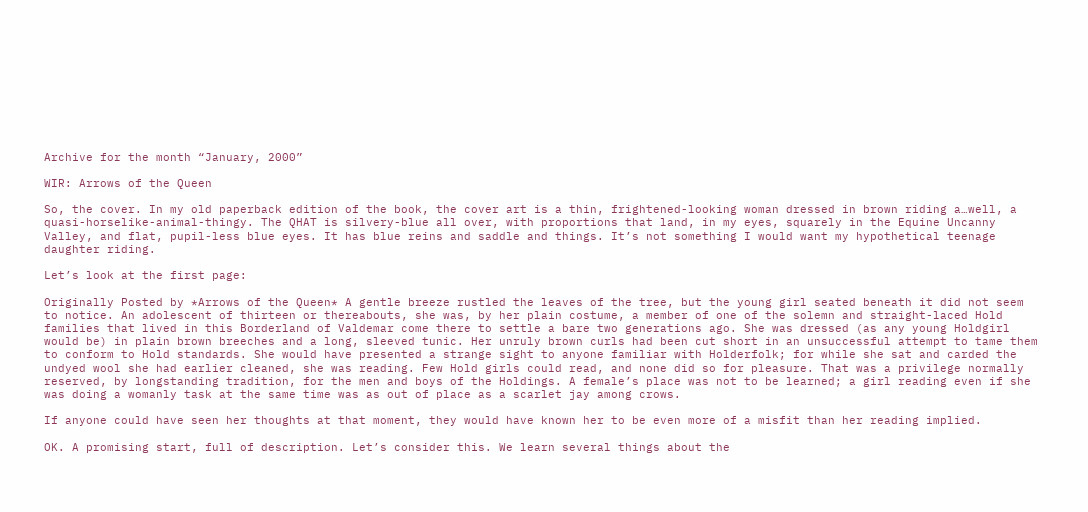Archive for the month “January, 2000”

WIR: Arrows of the Queen

So, the cover. In my old paperback edition of the book, the cover art is a thin, frightened-looking woman dressed in brown riding a…well, a quasi-horselike-animal-thingy. The QHAT is silvery-blue all over, with proportions that land, in my eyes, squarely in the Equine Uncanny Valley, and flat, pupil-less blue eyes. It has blue reins and saddle and things. It’s not something I would want my hypothetical teenage daughter riding.

Let’s look at the first page:

Originally Posted by *Arrows of the Queen* A gentle breeze rustled the leaves of the tree, but the young girl seated beneath it did not seem to notice. An adolescent of thirteen or thereabouts, she was, by her plain costume, a member of one of the solemn and straight-laced Hold families that lived in this Borderland of Valdemar come there to settle a bare two generations ago. She was dressed (as any young Holdgirl would be) in plain brown breeches and a long, sleeved tunic. Her unruly brown curls had been cut short in an unsuccessful attempt to tame them to conform to Hold standards. She would have presented a strange sight to anyone familiar with Holderfolk; for while she sat and carded the undyed wool she had earlier cleaned, she was reading. Few Hold girls could read, and none did so for pleasure. That was a privilege normally reserved, by longstanding tradition, for the men and boys of the Holdings. A female’s place was not to be learned; a girl reading even if she was doing a womanly task at the same time was as out of place as a scarlet jay among crows.

If anyone could have seen her thoughts at that moment, they would have known her to be even more of a misfit than her reading implied.

OK. A promising start, full of description. Let’s consider this. We learn several things about the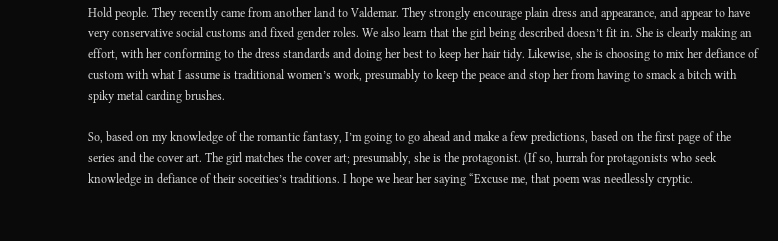Hold people. They recently came from another land to Valdemar. They strongly encourage plain dress and appearance, and appear to have very conservative social customs and fixed gender roles. We also learn that the girl being described doesn’t fit in. She is clearly making an effort, with her conforming to the dress standards and doing her best to keep her hair tidy. Likewise, she is choosing to mix her defiance of custom with what I assume is traditional women’s work, presumably to keep the peace and stop her from having to smack a bitch with spiky metal carding brushes.

So, based on my knowledge of the romantic fantasy, I’m going to go ahead and make a few predictions, based on the first page of the series and the cover art. The girl matches the cover art; presumably, she is the protagonist. (If so, hurrah for protagonists who seek knowledge in defiance of their soceities’s traditions. I hope we hear her saying “Excuse me, that poem was needlessly cryptic.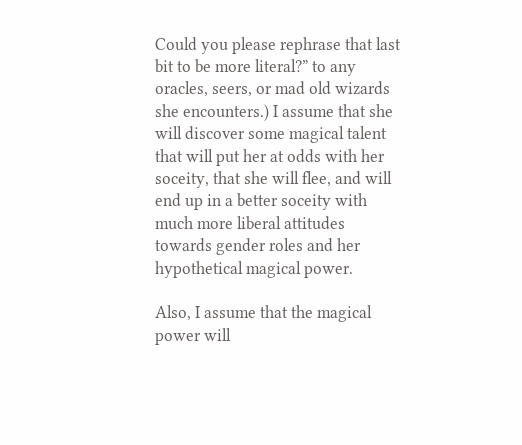Could you please rephrase that last bit to be more literal?” to any oracles, seers, or mad old wizards she encounters.) I assume that she will discover some magical talent that will put her at odds with her soceity, that she will flee, and will end up in a better soceity with much more liberal attitudes towards gender roles and her hypothetical magical power.

Also, I assume that the magical power will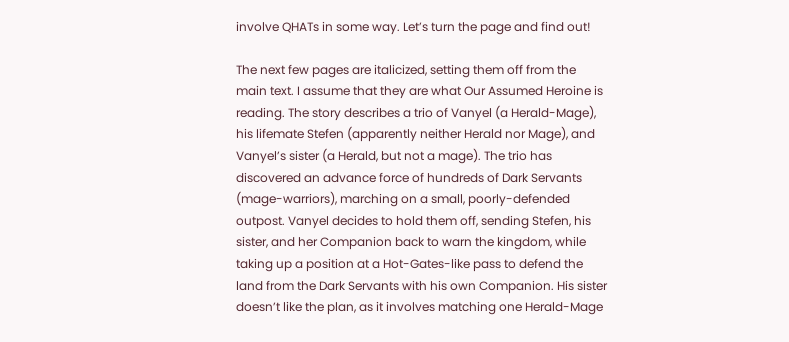involve QHATs in some way. Let’s turn the page and find out!

The next few pages are italicized, setting them off from the main text. I assume that they are what Our Assumed Heroine is reading. The story describes a trio of Vanyel (a Herald-Mage), his lifemate Stefen (apparently neither Herald nor Mage), and Vanyel’s sister (a Herald, but not a mage). The trio has discovered an advance force of hundreds of Dark Servants (mage-warriors), marching on a small, poorly-defended outpost. Vanyel decides to hold them off, sending Stefen, his sister, and her Companion back to warn the kingdom, while taking up a position at a Hot-Gates-like pass to defend the land from the Dark Servants with his own Companion. His sister doesn’t like the plan, as it involves matching one Herald-Mage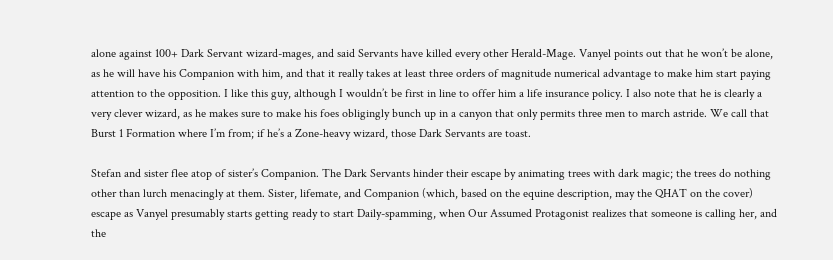alone against 100+ Dark Servant wizard-mages, and said Servants have killed every other Herald-Mage. Vanyel points out that he won’t be alone, as he will have his Companion with him, and that it really takes at least three orders of magnitude numerical advantage to make him start paying attention to the opposition. I like this guy, although I wouldn’t be first in line to offer him a life insurance policy. I also note that he is clearly a very clever wizard, as he makes sure to make his foes obligingly bunch up in a canyon that only permits three men to march astride. We call that Burst 1 Formation where I’m from; if he’s a Zone-heavy wizard, those Dark Servants are toast.

Stefan and sister flee atop of sister’s Companion. The Dark Servants hinder their escape by animating trees with dark magic; the trees do nothing other than lurch menacingly at them. Sister, lifemate, and Companion (which, based on the equine description, may the QHAT on the cover) escape as Vanyel presumably starts getting ready to start Daily-spamming, when Our Assumed Protagonist realizes that someone is calling her, and the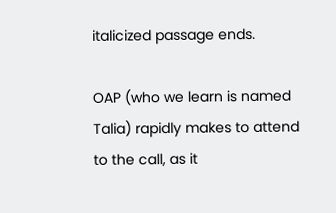italicized passage ends.

OAP (who we learn is named Talia) rapidly makes to attend to the call, as it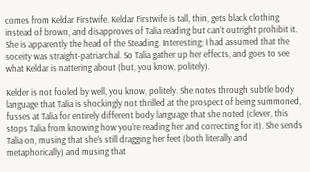comes from Keldar Firstwife. Keldar Firstwife is tall, thin, gets black clothing instead of brown, and disapproves of Talia reading but can’t outright prohibit it. She is apparently the head of the Steading. Interesting; I had assumed that the soceity was straight-patriarchal. So Talia gather up her effects, and goes to see what Keldar is nattering about (but, you know, politely).

Kelder is not fooled by well, you know, politely. She notes through subtle body language that Talia is shockingly not thrilled at the prospect of being summoned, fusses at Talia for entirely different body language that she noted (clever, this stops Talia from knowing how you’re reading her and correcting for it). She sends Talia on, musing that she’s still dragging her feet (both literally and metaphorically) and musing that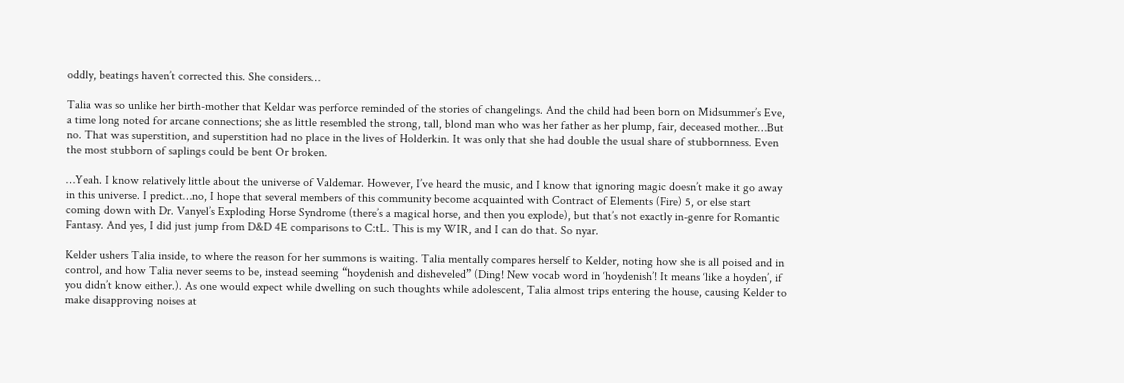oddly, beatings haven’t corrected this. She considers…

Talia was so unlike her birth-mother that Keldar was perforce reminded of the stories of changelings. And the child had been born on Midsummer’s Eve, a time long noted for arcane connections; she as little resembled the strong, tall, blond man who was her father as her plump, fair, deceased mother…But no. That was superstition, and superstition had no place in the lives of Holderkin. It was only that she had double the usual share of stubbornness. Even the most stubborn of saplings could be bent Or broken.

…Yeah. I know relatively little about the universe of Valdemar. However, I’ve heard the music, and I know that ignoring magic doesn’t make it go away in this universe. I predict…no, I hope that several members of this community become acquainted with Contract of Elements (Fire) 5, or else start coming down with Dr. Vanyel’s Exploding Horse Syndrome (there’s a magical horse, and then you explode), but that’s not exactly in-genre for Romantic Fantasy. And yes, I did just jump from D&D 4E comparisons to C:tL. This is my WIR, and I can do that. So nyar.

Kelder ushers Talia inside, to where the reason for her summons is waiting. Talia mentally compares herself to Kelder, noting how she is all poised and in control, and how Talia never seems to be, instead seeming “hoydenish and disheveled” (Ding! New vocab word in ‘hoydenish’! It means ‘like a hoyden’, if you didn’t know either.). As one would expect while dwelling on such thoughts while adolescent, Talia almost trips entering the house, causing Kelder to make disapproving noises at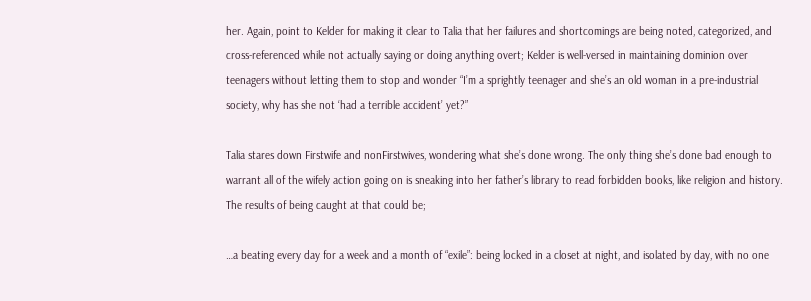her. Again, point to Kelder for making it clear to Talia that her failures and shortcomings are being noted, categorized, and cross-referenced while not actually saying or doing anything overt; Kelder is well-versed in maintaining dominion over teenagers without letting them to stop and wonder “I’m a sprightly teenager and she’s an old woman in a pre-industrial society, why has she not ‘had a terrible accident’ yet?”

Talia stares down Firstwife and nonFirstwives, wondering what she’s done wrong. The only thing she’s done bad enough to warrant all of the wifely action going on is sneaking into her father’s library to read forbidden books, like religion and history. The results of being caught at that could be;

…a beating every day for a week and a month of “exile”: being locked in a closet at night, and isolated by day, with no one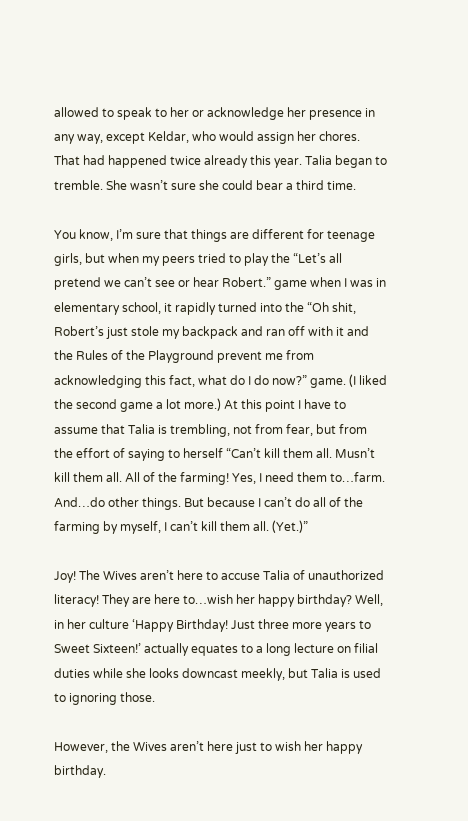allowed to speak to her or acknowledge her presence in any way, except Keldar, who would assign her chores. That had happened twice already this year. Talia began to tremble. She wasn’t sure she could bear a third time.

You know, I’m sure that things are different for teenage girls, but when my peers tried to play the “Let’s all pretend we can’t see or hear Robert.” game when I was in elementary school, it rapidly turned into the “Oh shit, Robert’s just stole my backpack and ran off with it and the Rules of the Playground prevent me from acknowledging this fact, what do I do now?” game. (I liked the second game a lot more.) At this point I have to assume that Talia is trembling, not from fear, but from the effort of saying to herself “Can’t kill them all. Musn’t kill them all. All of the farming! Yes, I need them to…farm. And…do other things. But because I can’t do all of the farming by myself, I can’t kill them all. (Yet.)”

Joy! The Wives aren’t here to accuse Talia of unauthorized literacy! They are here to…wish her happy birthday? Well, in her culture ‘Happy Birthday! Just three more years to Sweet Sixteen!’ actually equates to a long lecture on filial duties while she looks downcast meekly, but Talia is used to ignoring those.

However, the Wives aren’t here just to wish her happy birthday.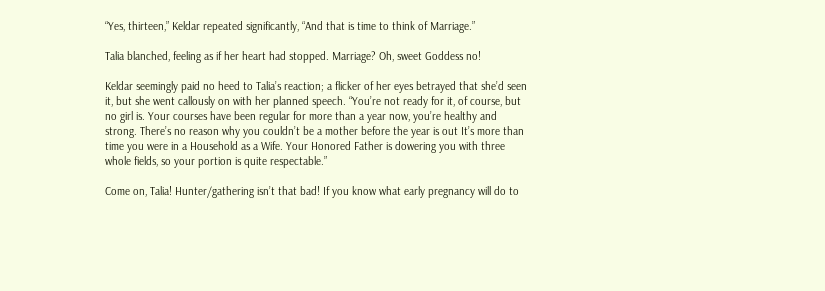“Yes, thirteen,” Keldar repeated significantly, “And that is time to think of Marriage.”

Talia blanched, feeling as if her heart had stopped. Marriage? Oh, sweet Goddess no!

Keldar seemingly paid no heed to Talia’s reaction; a flicker of her eyes betrayed that she’d seen it, but she went callously on with her planned speech. “You’re not ready for it, of course, but no girl is. Your courses have been regular for more than a year now, you’re healthy and strong. There’s no reason why you couldn’t be a mother before the year is out It’s more than time you were in a Household as a Wife. Your Honored Father is dowering you with three whole fields, so your portion is quite respectable.”

Come on, Talia! Hunter/gathering isn’t that bad! If you know what early pregnancy will do to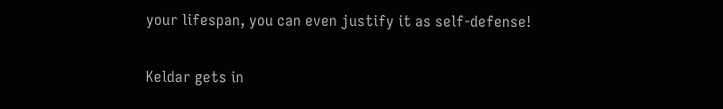your lifespan, you can even justify it as self-defense!

Keldar gets in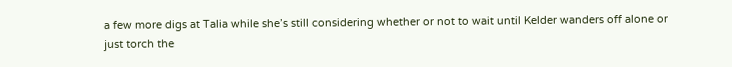a few more digs at Talia while she’s still considering whether or not to wait until Kelder wanders off alone or just torch the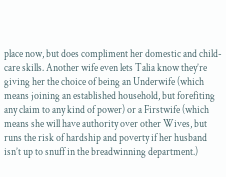place now, but does compliment her domestic and child-care skills. Another wife even lets Talia know they’re giving her the choice of being an Underwife (which means joining an established household, but forefiting any claim to any kind of power) or a Firstwife (which means she will have authority over other Wives, but runs the risk of hardship and poverty if her husband isn’t up to snuff in the breadwinning department.)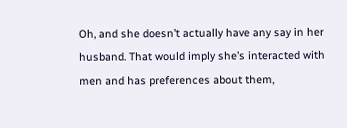Oh, and she doesn’t actually have any say in her husband. That would imply she’s interacted with men and has preferences about them,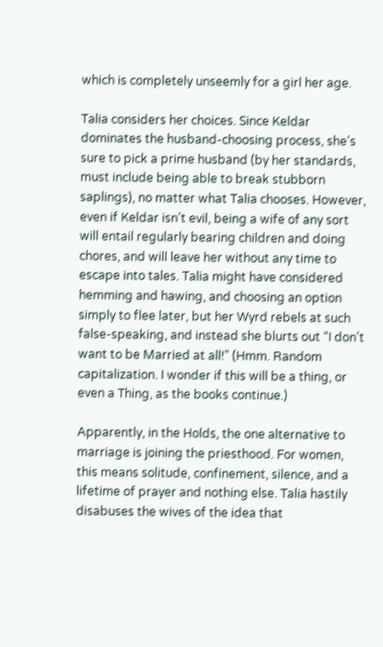which is completely unseemly for a girl her age.

Talia considers her choices. Since Keldar dominates the husband-choosing process, she’s sure to pick a prime husband (by her standards, must include being able to break stubborn saplings), no matter what Talia chooses. However, even if Keldar isn’t evil, being a wife of any sort will entail regularly bearing children and doing chores, and will leave her without any time to escape into tales. Talia might have considered hemming and hawing, and choosing an option simply to flee later, but her Wyrd rebels at such false-speaking, and instead she blurts out “I don’t want to be Married at all!” (Hmm. Random capitalization. I wonder if this will be a thing, or even a Thing, as the books continue.)

Apparently, in the Holds, the one alternative to marriage is joining the priesthood. For women, this means solitude, confinement, silence, and a lifetime of prayer and nothing else. Talia hastily disabuses the wives of the idea that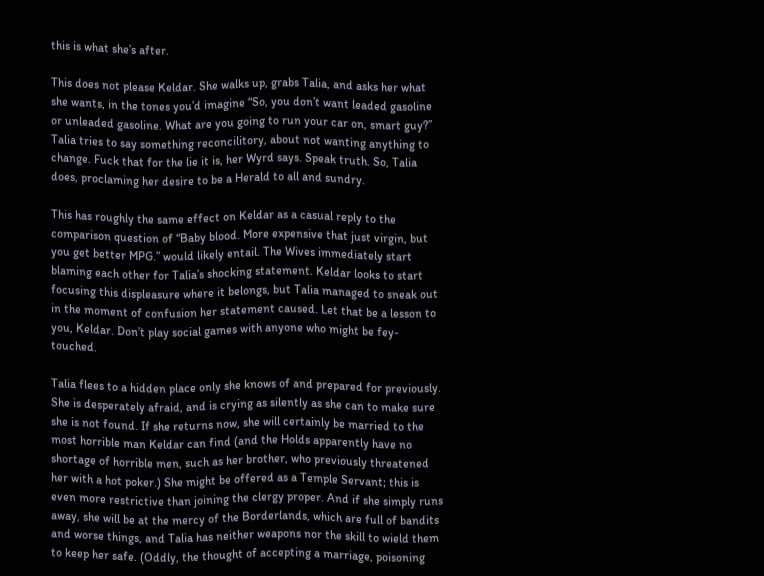this is what she’s after.

This does not please Keldar. She walks up, grabs Talia, and asks her what she wants, in the tones you’d imagine “So, you don’t want leaded gasoline or unleaded gasoline. What are you going to run your car on, smart guy?” Talia tries to say something reconcilitory, about not wanting anything to change. Fuck that for the lie it is, her Wyrd says. Speak truth. So, Talia does, proclaming her desire to be a Herald to all and sundry.

This has roughly the same effect on Keldar as a casual reply to the comparison question of “Baby blood. More expensive that just virgin, but you get better MPG.” would likely entail. The Wives immediately start blaming each other for Talia’s shocking statement. Keldar looks to start focusing this displeasure where it belongs, but Talia managed to sneak out in the moment of confusion her statement caused. Let that be a lesson to you, Keldar. Don’t play social games with anyone who might be fey-touched.

Talia flees to a hidden place only she knows of and prepared for previously. She is desperately afraid, and is crying as silently as she can to make sure she is not found. If she returns now, she will certainly be married to the most horrible man Keldar can find (and the Holds apparently have no shortage of horrible men, such as her brother, who previously threatened her with a hot poker.) She might be offered as a Temple Servant; this is even more restrictive than joining the clergy proper. And if she simply runs away, she will be at the mercy of the Borderlands, which are full of bandits and worse things, and Talia has neither weapons nor the skill to wield them to keep her safe. (Oddly, the thought of accepting a marriage, poisoning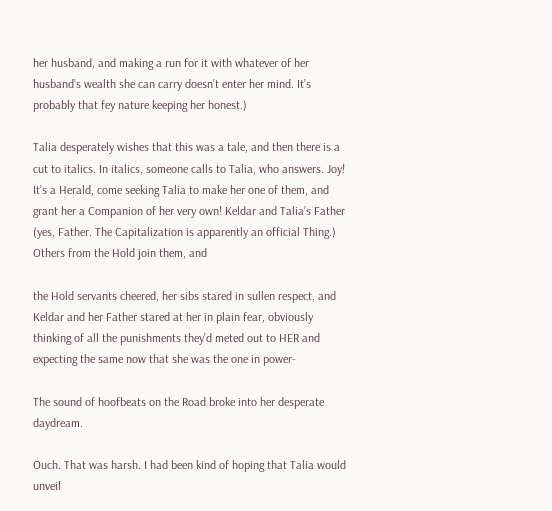her husband, and making a run for it with whatever of her husband’s wealth she can carry doesn’t enter her mind. It’s probably that fey nature keeping her honest.)

Talia desperately wishes that this was a tale, and then there is a cut to italics. In italics, someone calls to Talia, who answers. Joy! It’s a Herald, come seeking Talia to make her one of them, and grant her a Companion of her very own! Keldar and Talia’s Father (yes, Father. The Capitalization is apparently an official Thing.) Others from the Hold join them, and

the Hold servants cheered, her sibs stared in sullen respect, and Keldar and her Father stared at her in plain fear, obviously thinking of all the punishments they’d meted out to HER and expecting the same now that she was the one in power-

The sound of hoofbeats on the Road broke into her desperate daydream.

Ouch. That was harsh. I had been kind of hoping that Talia would unveil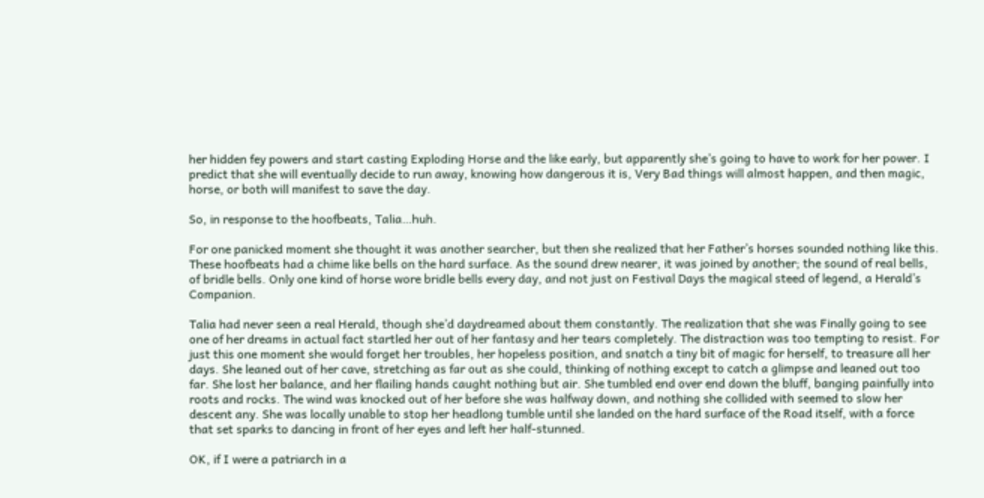her hidden fey powers and start casting Exploding Horse and the like early, but apparently she’s going to have to work for her power. I predict that she will eventually decide to run away, knowing how dangerous it is, Very Bad things will almost happen, and then magic, horse, or both will manifest to save the day.

So, in response to the hoofbeats, Talia…huh.

For one panicked moment she thought it was another searcher, but then she realized that her Father’s horses sounded nothing like this. These hoofbeats had a chime like bells on the hard surface. As the sound drew nearer, it was joined by another; the sound of real bells, of bridle bells. Only one kind of horse wore bridle bells every day, and not just on Festival Days the magical steed of legend, a Herald’s Companion.

Talia had never seen a real Herald, though she’d daydreamed about them constantly. The realization that she was Finally going to see one of her dreams in actual fact startled her out of her fantasy and her tears completely. The distraction was too tempting to resist. For just this one moment she would forget her troubles, her hopeless position, and snatch a tiny bit of magic for herself, to treasure all her days. She leaned out of her cave, stretching as far out as she could, thinking of nothing except to catch a glimpse and leaned out too far. She lost her balance, and her flailing hands caught nothing but air. She tumbled end over end down the bluff, banging painfully into roots and rocks. The wind was knocked out of her before she was halfway down, and nothing she collided with seemed to slow her descent any. She was locally unable to stop her headlong tumble until she landed on the hard surface of the Road itself, with a force that set sparks to dancing in front of her eyes and left her half-stunned.

OK, if I were a patriarch in a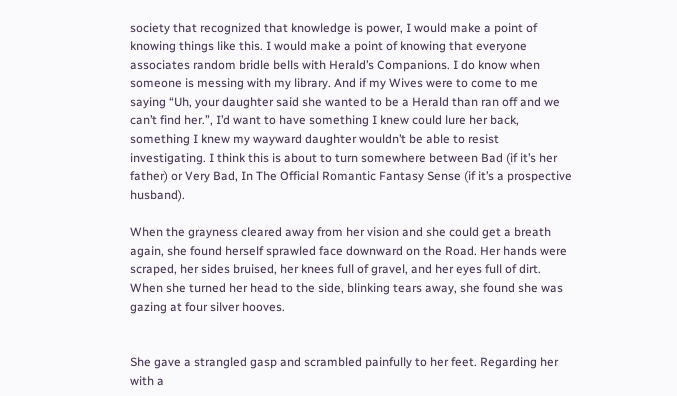society that recognized that knowledge is power, I would make a point of knowing things like this. I would make a point of knowing that everyone associates random bridle bells with Herald’s Companions. I do know when someone is messing with my library. And if my Wives were to come to me saying “Uh, your daughter said she wanted to be a Herald than ran off and we can’t find her.”, I’d want to have something I knew could lure her back, something I knew my wayward daughter wouldn’t be able to resist investigating. I think this is about to turn somewhere between Bad (if it’s her father) or Very Bad, In The Official Romantic Fantasy Sense (if it’s a prospective husband).

When the grayness cleared away from her vision and she could get a breath again, she found herself sprawled face downward on the Road. Her hands were scraped, her sides bruised, her knees full of gravel, and her eyes full of dirt. When she turned her head to the side, blinking tears away, she found she was gazing at four silver hooves.


She gave a strangled gasp and scrambled painfully to her feet. Regarding her with a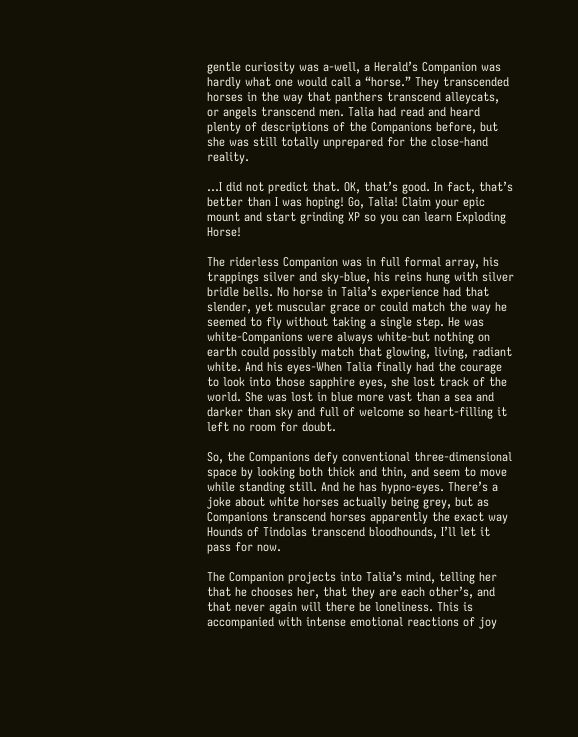gentle curiosity was a-well, a Herald’s Companion was hardly what one would call a “horse.” They transcended horses in the way that panthers transcend alleycats, or angels transcend men. Talia had read and heard plenty of descriptions of the Companions before, but she was still totally unprepared for the close-hand reality.

…I did not predict that. OK, that’s good. In fact, that’s better than I was hoping! Go, Talia! Claim your epic mount and start grinding XP so you can learn Exploding Horse!

The riderless Companion was in full formal array, his trappings silver and sky-blue, his reins hung with silver bridle bells. No horse in Talia’s experience had that slender, yet muscular grace or could match the way he seemed to fly without taking a single step. He was white-Companions were always white-but nothing on earth could possibly match that glowing, living, radiant white. And his eyes-When Talia finally had the courage to look into those sapphire eyes, she lost track of the world. She was lost in blue more vast than a sea and darker than sky and full of welcome so heart-filling it left no room for doubt.

So, the Companions defy conventional three-dimensional space by looking both thick and thin, and seem to move while standing still. And he has hypno-eyes. There’s a joke about white horses actually being grey, but as Companions transcend horses apparently the exact way Hounds of Tindolas transcend bloodhounds, I’ll let it pass for now.

The Companion projects into Talia’s mind, telling her that he chooses her, that they are each other’s, and that never again will there be loneliness. This is accompanied with intense emotional reactions of joy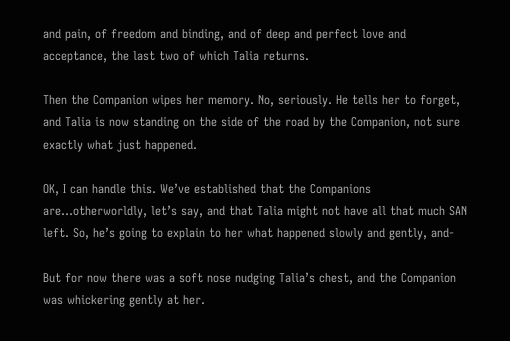and pain, of freedom and binding, and of deep and perfect love and acceptance, the last two of which Talia returns.

Then the Companion wipes her memory. No, seriously. He tells her to forget, and Talia is now standing on the side of the road by the Companion, not sure exactly what just happened.

OK, I can handle this. We’ve established that the Companions are…otherworldly, let’s say, and that Talia might not have all that much SAN left. So, he’s going to explain to her what happened slowly and gently, and-

But for now there was a soft nose nudging Talia’s chest, and the Companion was whickering gently at her.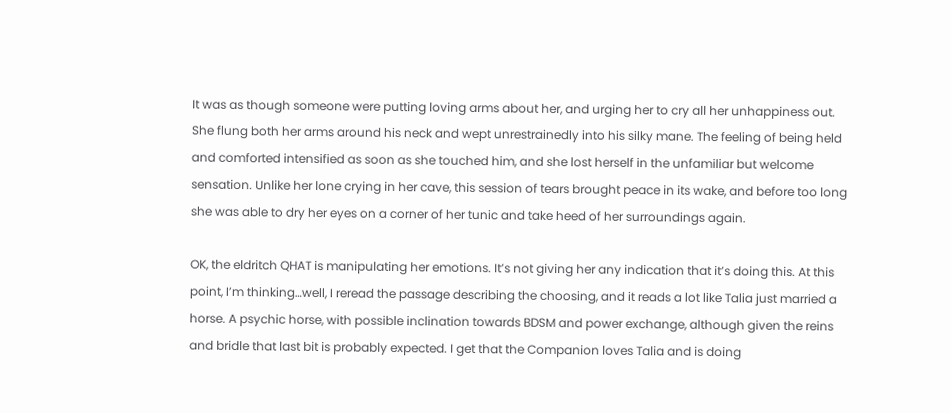It was as though someone were putting loving arms about her, and urging her to cry all her unhappiness out. She flung both her arms around his neck and wept unrestrainedly into his silky mane. The feeling of being held and comforted intensified as soon as she touched him, and she lost herself in the unfamiliar but welcome sensation. Unlike her lone crying in her cave, this session of tears brought peace in its wake, and before too long she was able to dry her eyes on a corner of her tunic and take heed of her surroundings again.

OK, the eldritch QHAT is manipulating her emotions. It’s not giving her any indication that it’s doing this. At this point, I’m thinking…well, I reread the passage describing the choosing, and it reads a lot like Talia just married a horse. A psychic horse, with possible inclination towards BDSM and power exchange, although given the reins and bridle that last bit is probably expected. I get that the Companion loves Talia and is doing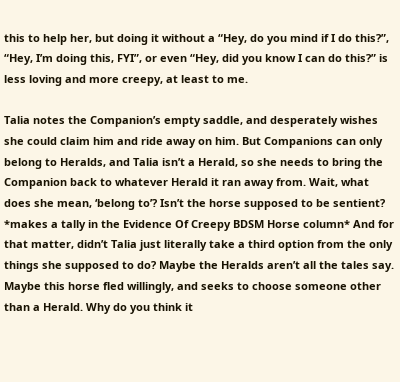this to help her, but doing it without a “Hey, do you mind if I do this?”, “Hey, I’m doing this, FYI”, or even “Hey, did you know I can do this?” is less loving and more creepy, at least to me.

Talia notes the Companion’s empty saddle, and desperately wishes she could claim him and ride away on him. But Companions can only belong to Heralds, and Talia isn’t a Herald, so she needs to bring the Companion back to whatever Herald it ran away from. Wait, what does she mean, ‘belong to’? Isn’t the horse supposed to be sentient? *makes a tally in the Evidence Of Creepy BDSM Horse column* And for that matter, didn’t Talia just literally take a third option from the only things she supposed to do? Maybe the Heralds aren’t all the tales say. Maybe this horse fled willingly, and seeks to choose someone other than a Herald. Why do you think it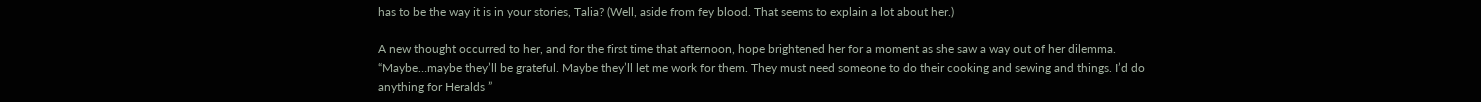has to be the way it is in your stories, Talia? (Well, aside from fey blood. That seems to explain a lot about her.)

A new thought occurred to her, and for the first time that afternoon, hope brightened her for a moment as she saw a way out of her dilemma. “Maybe…maybe they’ll be grateful. Maybe they’ll let me work for them. They must need someone to do their cooking and sewing and things. I’d do anything for Heralds ”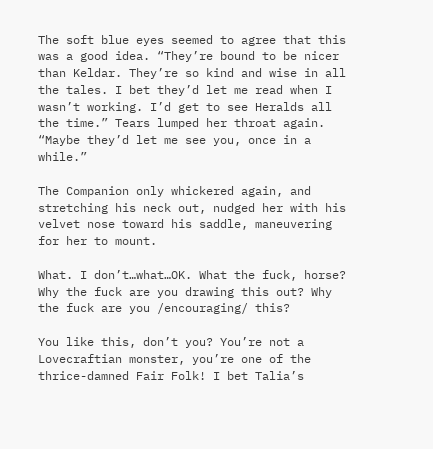The soft blue eyes seemed to agree that this was a good idea. “They’re bound to be nicer than Keldar. They’re so kind and wise in all the tales. I bet they’d let me read when I wasn’t working. I’d get to see Heralds all the time.” Tears lumped her throat again. “Maybe they’d let me see you, once in a while.”

The Companion only whickered again, and stretching his neck out, nudged her with his velvet nose toward his saddle, maneuvering for her to mount.

What. I don’t…what…OK. What the fuck, horse? Why the fuck are you drawing this out? Why the fuck are you /encouraging/ this?

You like this, don’t you? You’re not a Lovecraftian monster, you’re one of the thrice-damned Fair Folk! I bet Talia’s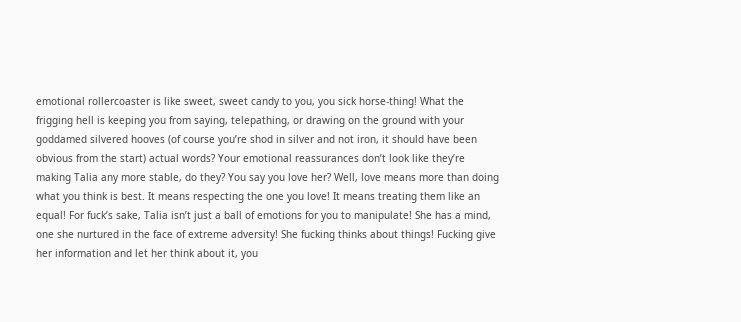emotional rollercoaster is like sweet, sweet candy to you, you sick horse-thing! What the frigging hell is keeping you from saying, telepathing, or drawing on the ground with your goddamed silvered hooves (of course you’re shod in silver and not iron, it should have been obvious from the start) actual words? Your emotional reassurances don’t look like they’re making Talia any more stable, do they? You say you love her? Well, love means more than doing what you think is best. It means respecting the one you love! It means treating them like an equal! For fuck’s sake, Talia isn’t just a ball of emotions for you to manipulate! She has a mind, one she nurtured in the face of extreme adversity! She fucking thinks about things! Fucking give her information and let her think about it, you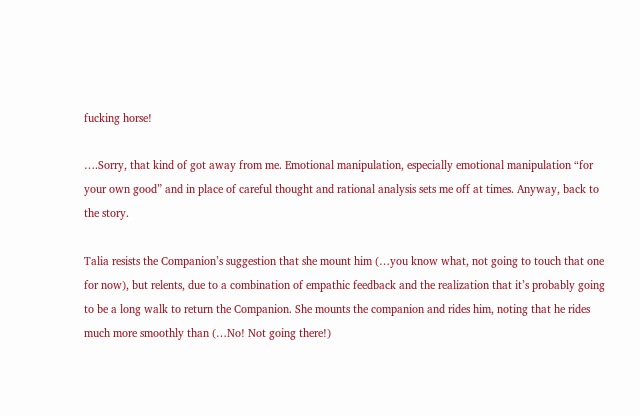fucking horse!

….Sorry, that kind of got away from me. Emotional manipulation, especially emotional manipulation “for your own good” and in place of careful thought and rational analysis sets me off at times. Anyway, back to the story.

Talia resists the Companion’s suggestion that she mount him (…you know what, not going to touch that one for now), but relents, due to a combination of empathic feedback and the realization that it’s probably going to be a long walk to return the Companion. She mounts the companion and rides him, noting that he rides much more smoothly than (…No! Not going there!)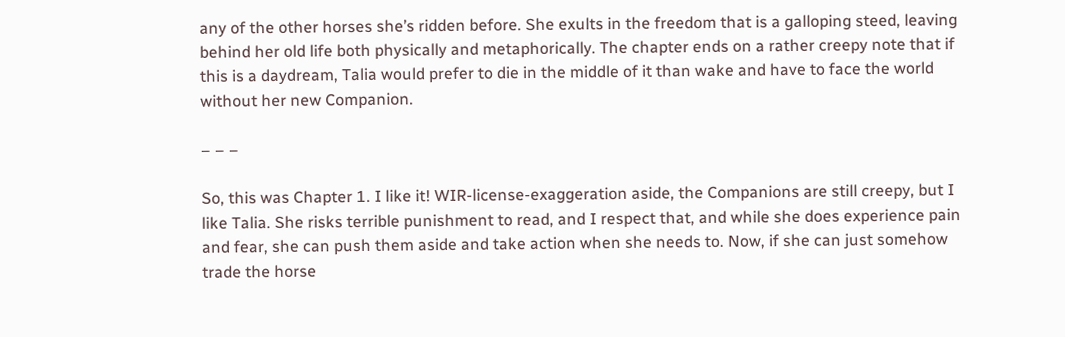any of the other horses she’s ridden before. She exults in the freedom that is a galloping steed, leaving behind her old life both physically and metaphorically. The chapter ends on a rather creepy note that if this is a daydream, Talia would prefer to die in the middle of it than wake and have to face the world without her new Companion.

– – –

So, this was Chapter 1. I like it! WIR-license-exaggeration aside, the Companions are still creepy, but I like Talia. She risks terrible punishment to read, and I respect that, and while she does experience pain and fear, she can push them aside and take action when she needs to. Now, if she can just somehow trade the horse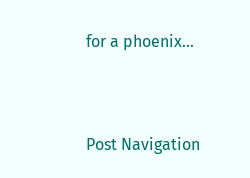for a phoenix…


Post Navigation